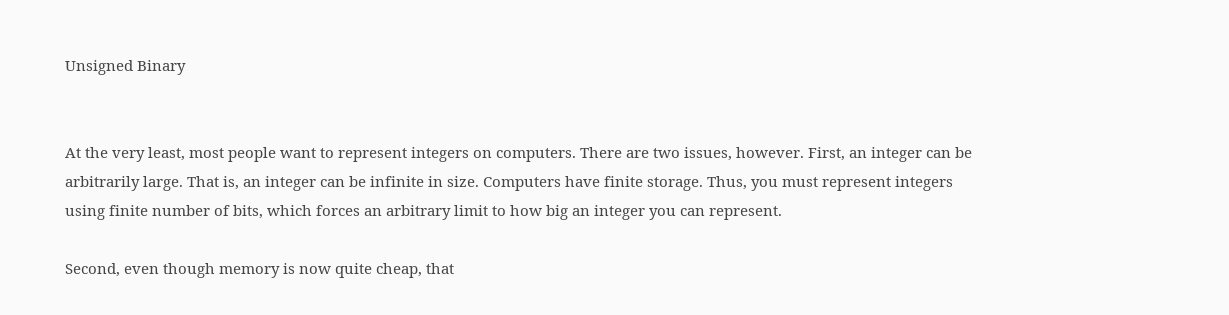Unsigned Binary


At the very least, most people want to represent integers on computers. There are two issues, however. First, an integer can be arbitrarily large. That is, an integer can be infinite in size. Computers have finite storage. Thus, you must represent integers using finite number of bits, which forces an arbitrary limit to how big an integer you can represent.

Second, even though memory is now quite cheap, that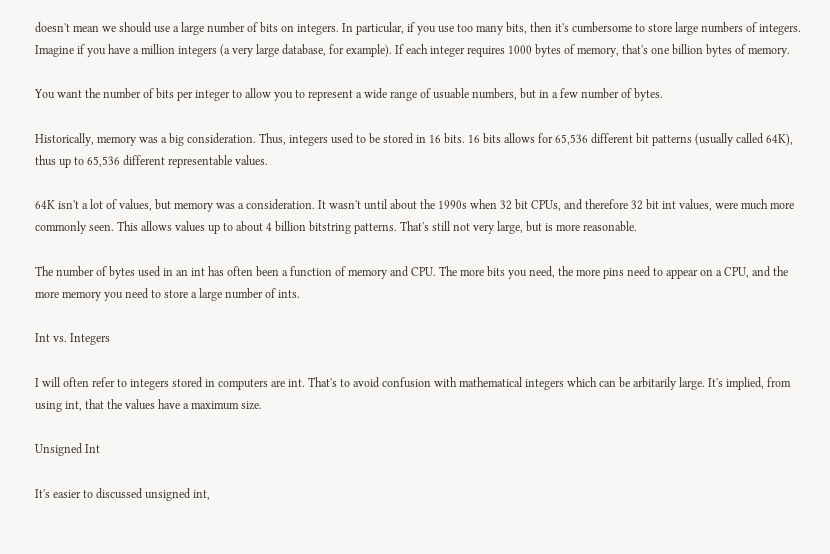doesn't mean we should use a large number of bits on integers. In particular, if you use too many bits, then it's cumbersome to store large numbers of integers. Imagine if you have a million integers (a very large database, for example). If each integer requires 1000 bytes of memory, that's one billion bytes of memory.

You want the number of bits per integer to allow you to represent a wide range of usuable numbers, but in a few number of bytes.

Historically, memory was a big consideration. Thus, integers used to be stored in 16 bits. 16 bits allows for 65,536 different bit patterns (usually called 64K), thus up to 65,536 different representable values.

64K isn't a lot of values, but memory was a consideration. It wasn't until about the 1990s when 32 bit CPUs, and therefore 32 bit int values, were much more commonly seen. This allows values up to about 4 billion bitstring patterns. That's still not very large, but is more reasonable.

The number of bytes used in an int has often been a function of memory and CPU. The more bits you need, the more pins need to appear on a CPU, and the more memory you need to store a large number of ints.

Int vs. Integers

I will often refer to integers stored in computers are int. That's to avoid confusion with mathematical integers which can be arbitarily large. It's implied, from using int, that the values have a maximum size.

Unsigned Int

It's easier to discussed unsigned int,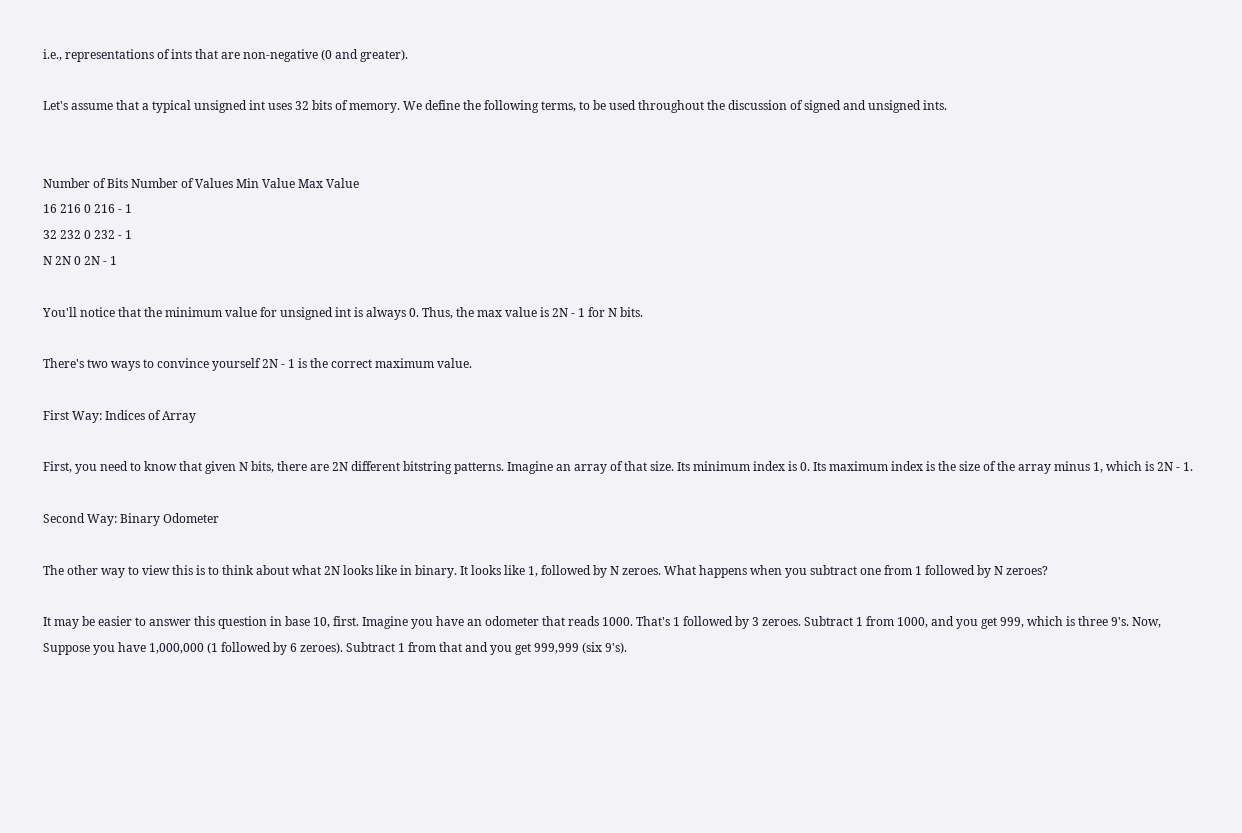i.e., representations of ints that are non-negative (0 and greater).

Let's assume that a typical unsigned int uses 32 bits of memory. We define the following terms, to be used throughout the discussion of signed and unsigned ints.


Number of Bits Number of Values Min Value Max Value
16 216 0 216 - 1
32 232 0 232 - 1
N 2N 0 2N - 1

You'll notice that the minimum value for unsigned int is always 0. Thus, the max value is 2N - 1 for N bits.

There's two ways to convince yourself 2N - 1 is the correct maximum value.

First Way: Indices of Array

First, you need to know that given N bits, there are 2N different bitstring patterns. Imagine an array of that size. Its minimum index is 0. Its maximum index is the size of the array minus 1, which is 2N - 1.

Second Way: Binary Odometer

The other way to view this is to think about what 2N looks like in binary. It looks like 1, followed by N zeroes. What happens when you subtract one from 1 followed by N zeroes?

It may be easier to answer this question in base 10, first. Imagine you have an odometer that reads 1000. That's 1 followed by 3 zeroes. Subtract 1 from 1000, and you get 999, which is three 9's. Now, Suppose you have 1,000,000 (1 followed by 6 zeroes). Subtract 1 from that and you get 999,999 (six 9's).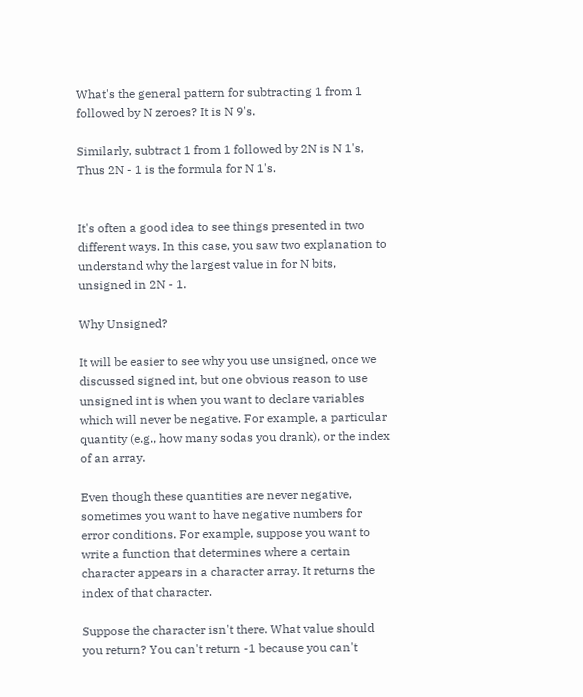What's the general pattern for subtracting 1 from 1 followed by N zeroes? It is N 9's.

Similarly, subtract 1 from 1 followed by 2N is N 1's, Thus 2N - 1 is the formula for N 1's.


It's often a good idea to see things presented in two different ways. In this case, you saw two explanation to understand why the largest value in for N bits, unsigned in 2N - 1.

Why Unsigned?

It will be easier to see why you use unsigned, once we discussed signed int, but one obvious reason to use unsigned int is when you want to declare variables which will never be negative. For example, a particular quantity (e.g., how many sodas you drank), or the index of an array.

Even though these quantities are never negative, sometimes you want to have negative numbers for error conditions. For example, suppose you want to write a function that determines where a certain character appears in a character array. It returns the index of that character.

Suppose the character isn't there. What value should you return? You can't return -1 because you can't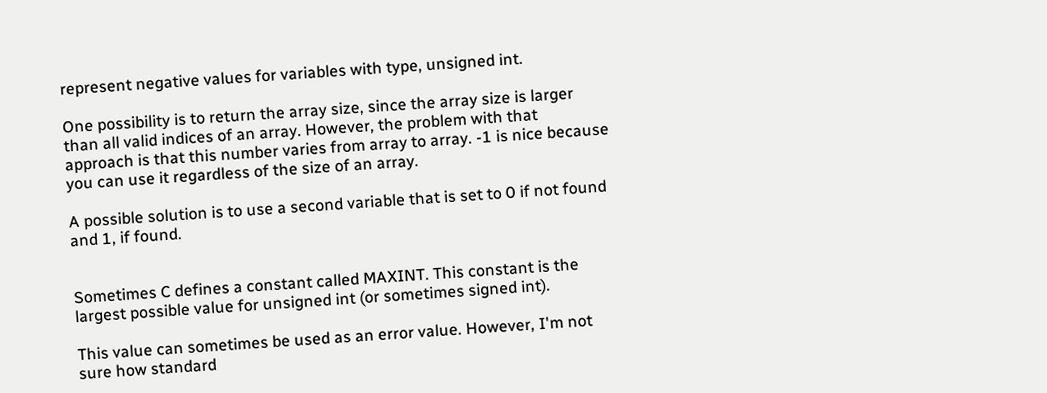represent negative values for variables with type, unsigned int.

One possibility is to return the array size, since the array size is larger than all valid indices of an array. However, the problem with that approach is that this number varies from array to array. -1 is nice because you can use it regardless of the size of an array.

A possible solution is to use a second variable that is set to 0 if not found and 1, if found.


Sometimes C defines a constant called MAXINT. This constant is the largest possible value for unsigned int (or sometimes signed int).

This value can sometimes be used as an error value. However, I'm not sure how standard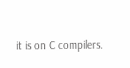it is on C compilers.